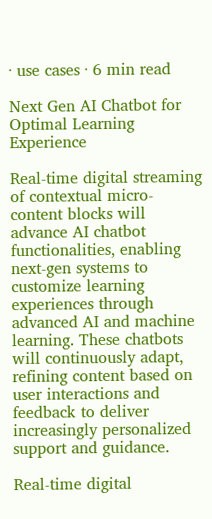· use cases · 6 min read

Next Gen AI Chatbot for Optimal Learning Experience

Real-time digital streaming of contextual micro-content blocks will advance AI chatbot functionalities, enabling next-gen systems to customize learning experiences through advanced AI and machine learning. These chatbots will continuously adapt, refining content based on user interactions and feedback to deliver increasingly personalized support and guidance.

Real-time digital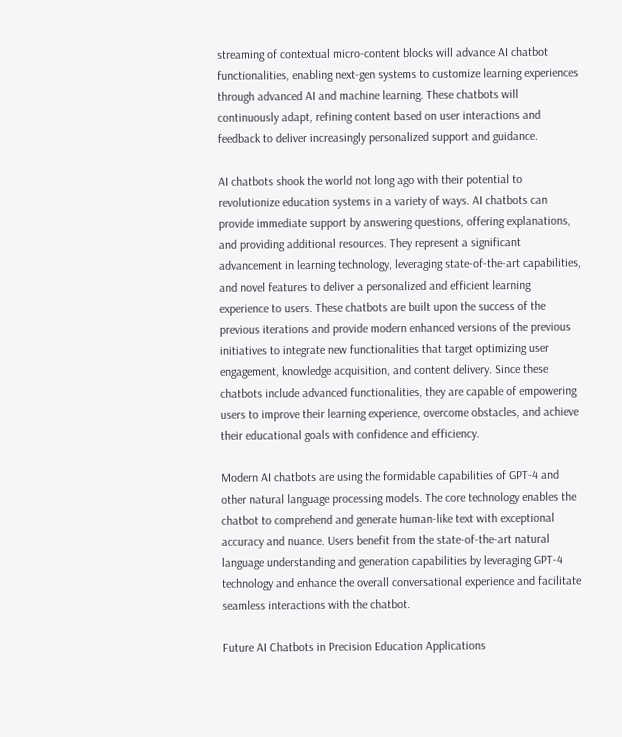streaming of contextual micro-content blocks will advance AI chatbot functionalities, enabling next-gen systems to customize learning experiences through advanced AI and machine learning. These chatbots will continuously adapt, refining content based on user interactions and feedback to deliver increasingly personalized support and guidance.

AI chatbots shook the world not long ago with their potential to revolutionize education systems in a variety of ways. AI chatbots can provide immediate support by answering questions, offering explanations, and providing additional resources. They represent a significant advancement in learning technology, leveraging state-of-the-art capabilities, and novel features to deliver a personalized and efficient learning experience to users. These chatbots are built upon the success of the previous iterations and provide modern enhanced versions of the previous initiatives to integrate new functionalities that target optimizing user engagement, knowledge acquisition, and content delivery. Since these chatbots include advanced functionalities, they are capable of empowering users to improve their learning experience, overcome obstacles, and achieve their educational goals with confidence and efficiency.

Modern AI chatbots are using the formidable capabilities of GPT-4 and other natural language processing models. The core technology enables the chatbot to comprehend and generate human-like text with exceptional accuracy and nuance. Users benefit from the state-of-the-art natural language understanding and generation capabilities by leveraging GPT-4 technology and enhance the overall conversational experience and facilitate seamless interactions with the chatbot.

Future AI Chatbots in Precision Education Applications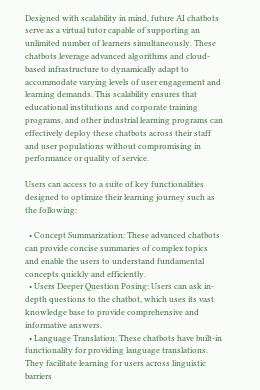Designed with scalability in mind, future AI chatbots serve as a virtual tutor capable of supporting an unlimited number of learners simultaneously. These chatbots leverage advanced algorithms and cloud-based infrastructure to dynamically adapt to accommodate varying levels of user engagement and learning demands. This scalability ensures that educational institutions and corporate training programs, and other industrial learning programs can effectively deploy these chatbots across their staff and user populations without compromising in performance or quality of service.

Users can access to a suite of key functionalities designed to optimize their learning journey such as the following:

  • Concept Summarization: These advanced chatbots can provide concise summaries of complex topics and enable the users to understand fundamental concepts quickly and efficiently.
  • Users Deeper Question Posing: Users can ask in-depth questions to the chatbot, which uses its vast knowledge base to provide comprehensive and informative answers.
  • Language Translation: These chatbots have built-in functionality for providing language translations. They facilitate learning for users across linguistic barriers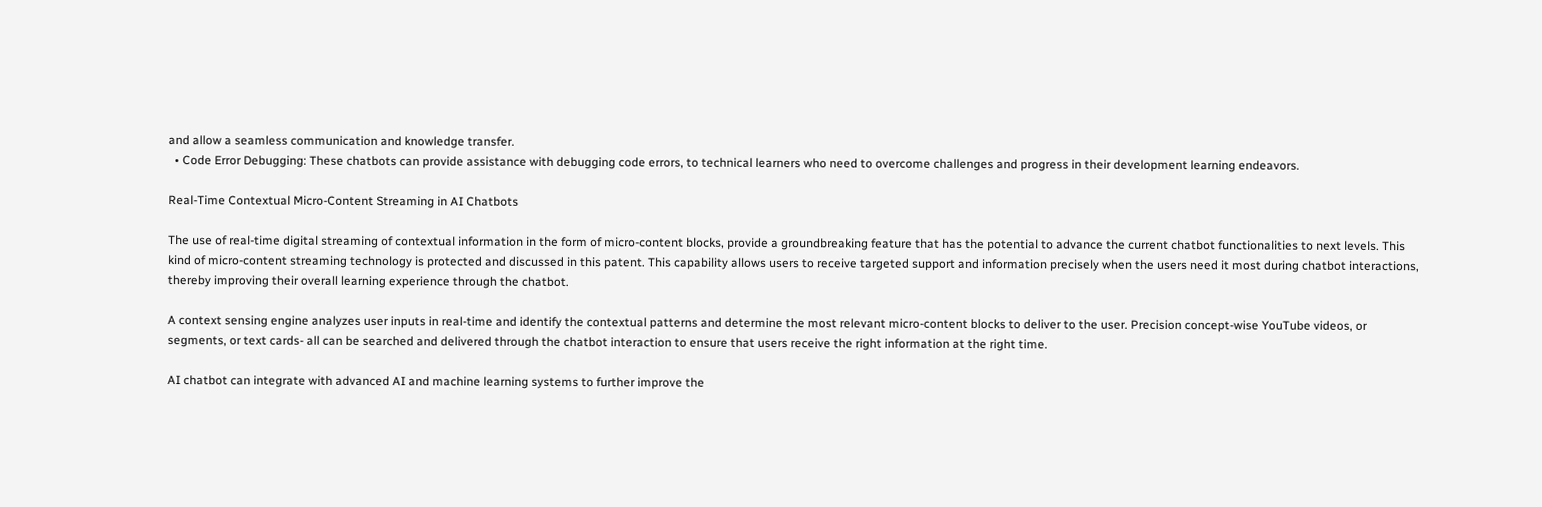and allow a seamless communication and knowledge transfer.
  • Code Error Debugging: These chatbots can provide assistance with debugging code errors, to technical learners who need to overcome challenges and progress in their development learning endeavors.

Real-Time Contextual Micro-Content Streaming in AI Chatbots

The use of real-time digital streaming of contextual information in the form of micro-content blocks, provide a groundbreaking feature that has the potential to advance the current chatbot functionalities to next levels. This kind of micro-content streaming technology is protected and discussed in this patent. This capability allows users to receive targeted support and information precisely when the users need it most during chatbot interactions, thereby improving their overall learning experience through the chatbot.

A context sensing engine analyzes user inputs in real-time and identify the contextual patterns and determine the most relevant micro-content blocks to deliver to the user. Precision concept-wise YouTube videos, or segments, or text cards- all can be searched and delivered through the chatbot interaction to ensure that users receive the right information at the right time.

AI chatbot can integrate with advanced AI and machine learning systems to further improve the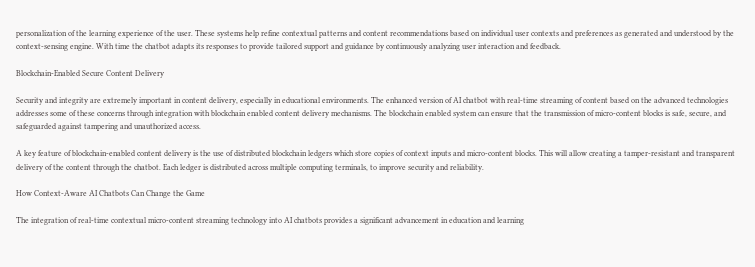personalization of the learning experience of the user. These systems help refine contextual patterns and content recommendations based on individual user contexts and preferences as generated and understood by the context-sensing engine. With time the chatbot adapts its responses to provide tailored support and guidance by continuously analyzing user interaction and feedback.

Blockchain-Enabled Secure Content Delivery

Security and integrity are extremely important in content delivery, especially in educational environments. The enhanced version of AI chatbot with real-time streaming of content based on the advanced technologies addresses some of these concerns through integration with blockchain enabled content delivery mechanisms. The blockchain enabled system can ensure that the transmission of micro-content blocks is safe, secure, and safeguarded against tampering and unauthorized access.

A key feature of blockchain-enabled content delivery is the use of distributed blockchain ledgers which store copies of context inputs and micro-content blocks. This will allow creating a tamper-resistant and transparent delivery of the content through the chatbot. Each ledger is distributed across multiple computing terminals, to improve security and reliability.

How Context-Aware AI Chatbots Can Change the Game

The integration of real-time contextual micro-content streaming technology into AI chatbots provides a significant advancement in education and learning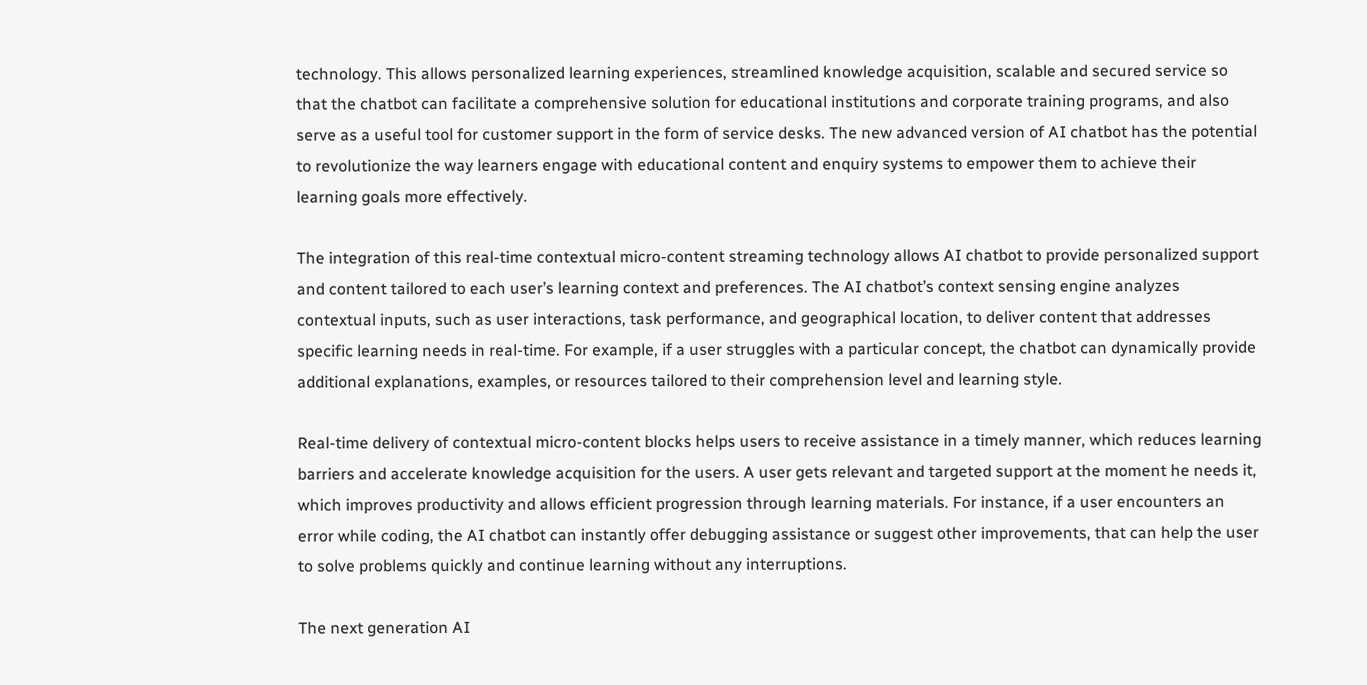technology. This allows personalized learning experiences, streamlined knowledge acquisition, scalable and secured service so that the chatbot can facilitate a comprehensive solution for educational institutions and corporate training programs, and also serve as a useful tool for customer support in the form of service desks. The new advanced version of AI chatbot has the potential to revolutionize the way learners engage with educational content and enquiry systems to empower them to achieve their learning goals more effectively.

The integration of this real-time contextual micro-content streaming technology allows AI chatbot to provide personalized support and content tailored to each user’s learning context and preferences. The AI chatbot’s context sensing engine analyzes contextual inputs, such as user interactions, task performance, and geographical location, to deliver content that addresses specific learning needs in real-time. For example, if a user struggles with a particular concept, the chatbot can dynamically provide additional explanations, examples, or resources tailored to their comprehension level and learning style.

Real-time delivery of contextual micro-content blocks helps users to receive assistance in a timely manner, which reduces learning barriers and accelerate knowledge acquisition for the users. A user gets relevant and targeted support at the moment he needs it, which improves productivity and allows efficient progression through learning materials. For instance, if a user encounters an error while coding, the AI chatbot can instantly offer debugging assistance or suggest other improvements, that can help the user to solve problems quickly and continue learning without any interruptions.

The next generation AI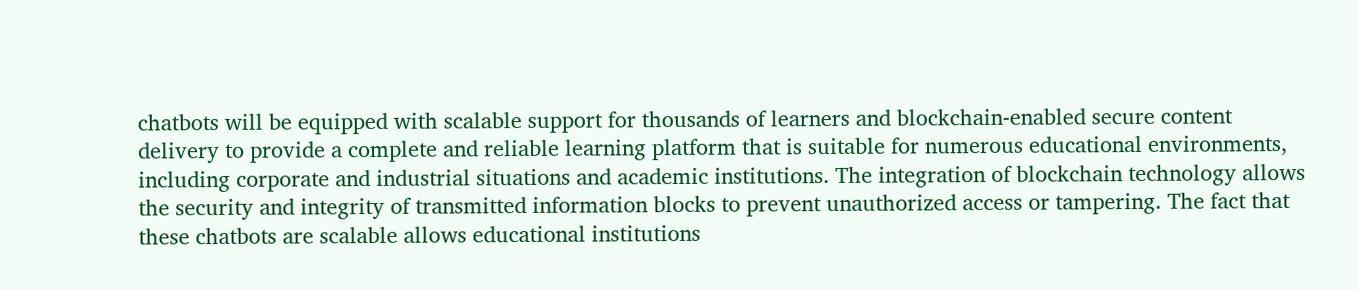chatbots will be equipped with scalable support for thousands of learners and blockchain-enabled secure content delivery to provide a complete and reliable learning platform that is suitable for numerous educational environments, including corporate and industrial situations and academic institutions. The integration of blockchain technology allows the security and integrity of transmitted information blocks to prevent unauthorized access or tampering. The fact that these chatbots are scalable allows educational institutions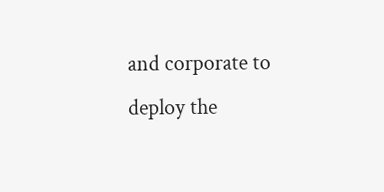and corporate to deploy the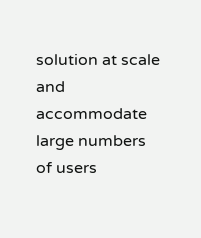solution at scale and accommodate large numbers of users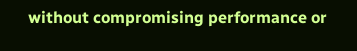without compromising performance or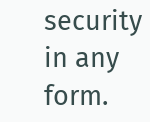security in any form.